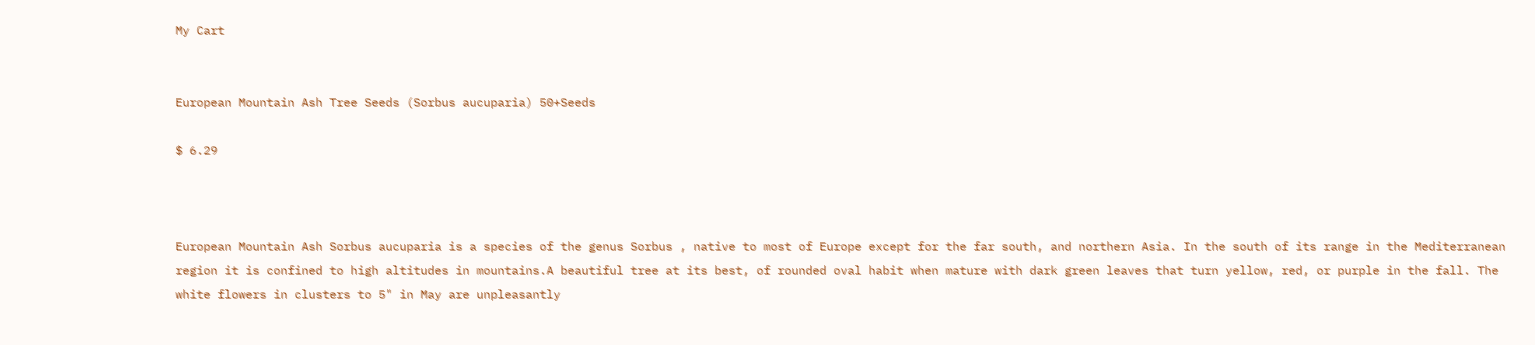My Cart


European Mountain Ash Tree Seeds (Sorbus aucuparia) 50+Seeds

$ 6.29



European Mountain Ash Sorbus aucuparia is a species of the genus Sorbus , native to most of Europe except for the far south, and northern Asia. In the south of its range in the Mediterranean region it is confined to high altitudes in mountains.A beautiful tree at its best, of rounded oval habit when mature with dark green leaves that turn yellow, red, or purple in the fall. The white flowers in clusters to 5" in May are unpleasantly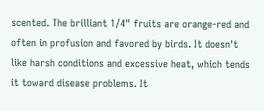scented. The brilliant 1/4" fruits are orange-red and often in profusion and favored by birds. It doesn't like harsh conditions and excessive heat, which tends it toward disease problems. It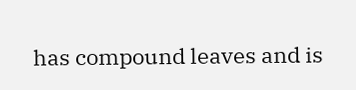has compound leaves and is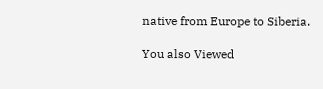native from Europe to Siberia.

You also Viewed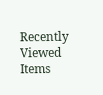Recently Viewed Items